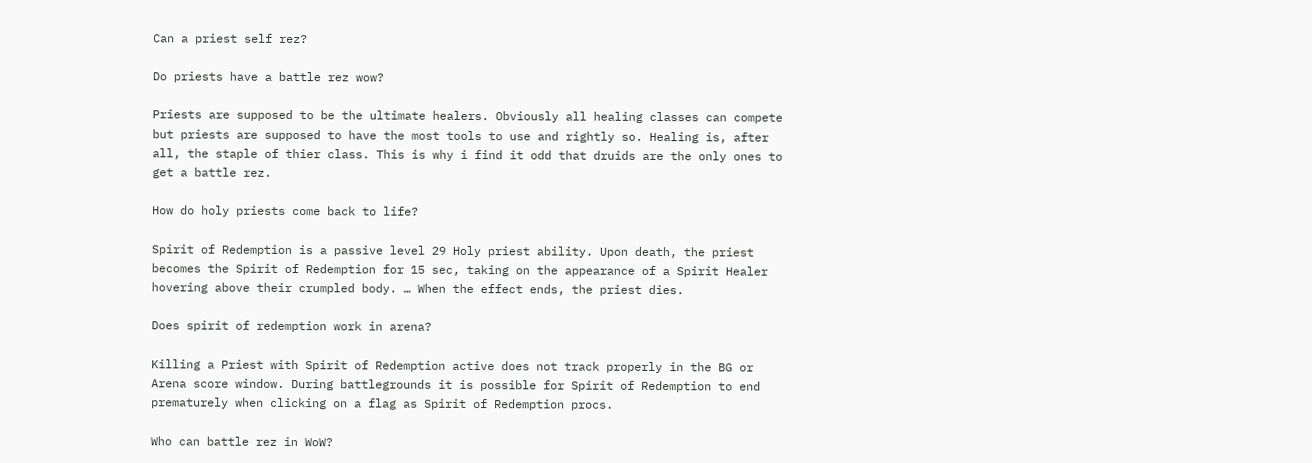Can a priest self rez?

Do priests have a battle rez wow?

Priests are supposed to be the ultimate healers. Obviously all healing classes can compete but priests are supposed to have the most tools to use and rightly so. Healing is, after all, the staple of thier class. This is why i find it odd that druids are the only ones to get a battle rez.

How do holy priests come back to life?

Spirit of Redemption is a passive level 29 Holy priest ability. Upon death, the priest becomes the Spirit of Redemption for 15 sec, taking on the appearance of a Spirit Healer hovering above their crumpled body. … When the effect ends, the priest dies.

Does spirit of redemption work in arena?

Killing a Priest with Spirit of Redemption active does not track properly in the BG or Arena score window. During battlegrounds it is possible for Spirit of Redemption to end prematurely when clicking on a flag as Spirit of Redemption procs.

Who can battle rez in WoW?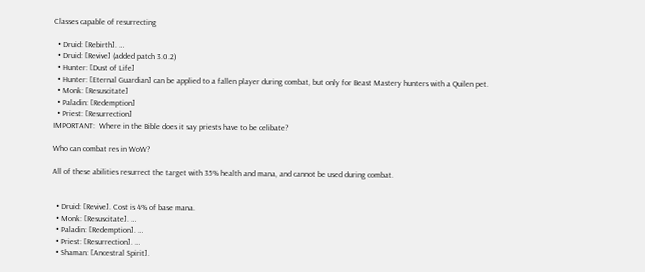Classes capable of resurrecting

  • Druid: [Rebirth]. …
  • Druid: [Revive] (added patch 3.0.2)
  • Hunter: [Dust of Life]
  • Hunter: [Eternal Guardian] can be applied to a fallen player during combat, but only for Beast Mastery hunters with a Quilen pet.
  • Monk: [Resuscitate]
  • Paladin: [Redemption]
  • Priest: [Resurrection]
IMPORTANT:  Where in the Bible does it say priests have to be celibate?

Who can combat res in WoW?

All of these abilities resurrect the target with 35% health and mana, and cannot be used during combat.


  • Druid: [Revive]. Cost is 4% of base mana.
  • Monk: [Resuscitate]. …
  • Paladin: [Redemption]. …
  • Priest: [Resurrection]. …
  • Shaman: [Ancestral Spirit].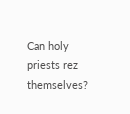Can holy priests rez themselves?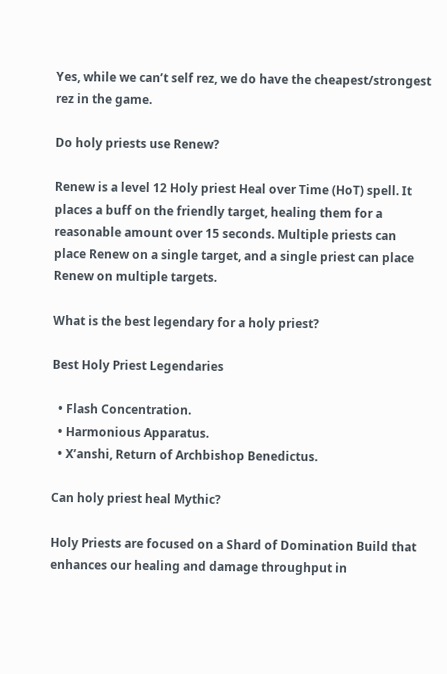Yes, while we can’t self rez, we do have the cheapest/strongest rez in the game.

Do holy priests use Renew?

Renew is a level 12 Holy priest Heal over Time (HoT) spell. It places a buff on the friendly target, healing them for a reasonable amount over 15 seconds. Multiple priests can place Renew on a single target, and a single priest can place Renew on multiple targets.

What is the best legendary for a holy priest?

Best Holy Priest Legendaries

  • Flash Concentration.
  • Harmonious Apparatus.
  • X’anshi, Return of Archbishop Benedictus.

Can holy priest heal Mythic?

Holy Priests are focused on a Shard of Domination Build that enhances our healing and damage throughput in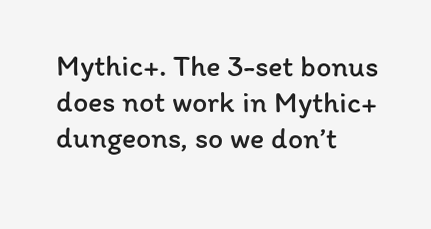Mythic+. The 3-set bonus does not work in Mythic+ dungeons, so we don’t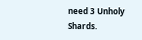need 3 Unholy Shards.